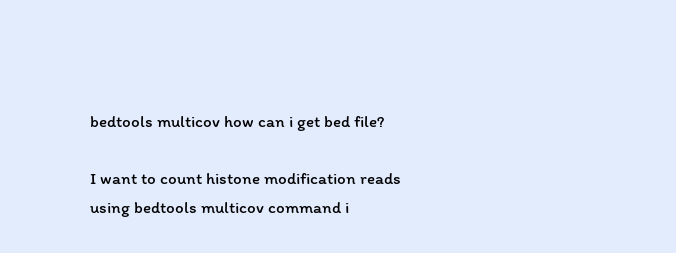bedtools multicov how can i get bed file?

I want to count histone modification reads using bedtools multicov command i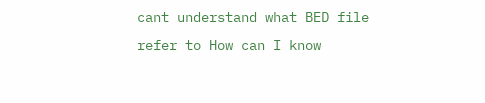cant understand what BED file refer to How can I know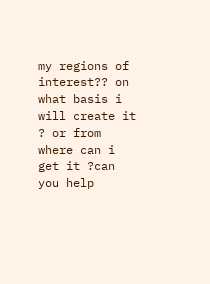my regions of interest?? on what basis i will create it ? or from where can i get it ?can you help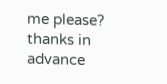me please?
thanks in advance